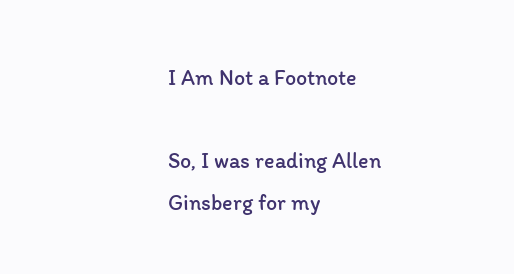I Am Not a Footnote

So, I was reading Allen Ginsberg for my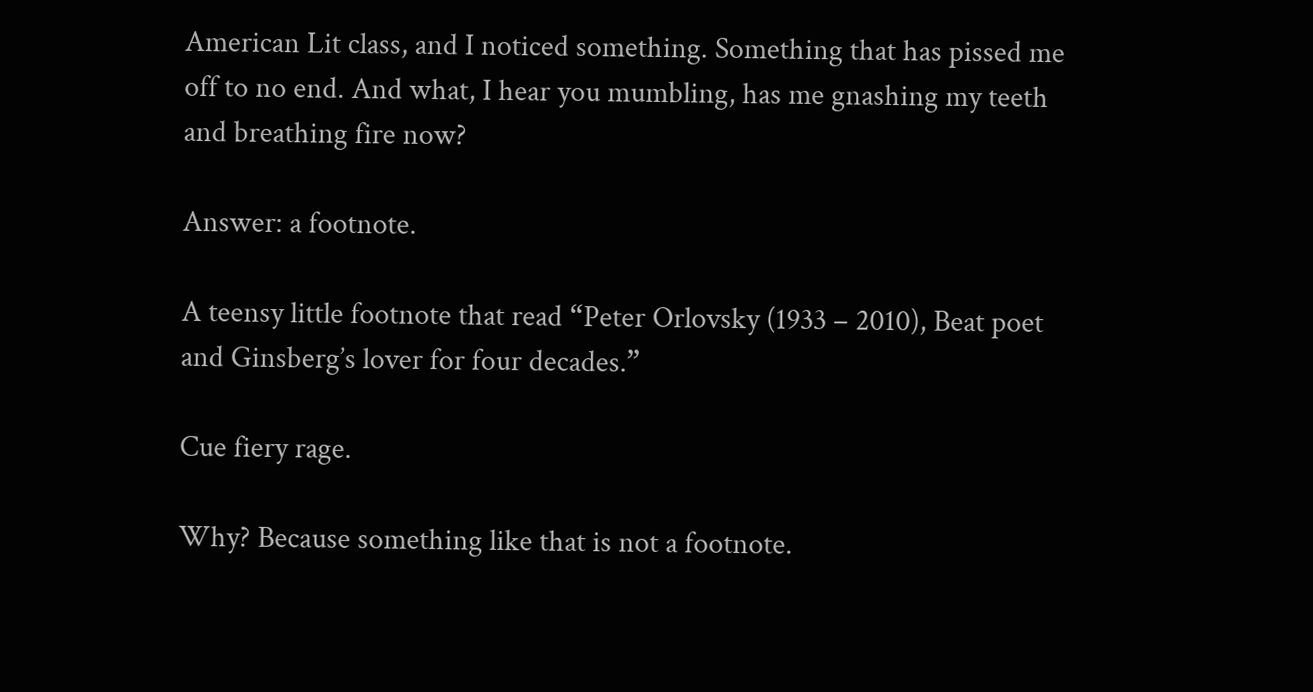American Lit class, and I noticed something. Something that has pissed me off to no end. And what, I hear you mumbling, has me gnashing my teeth and breathing fire now?

Answer: a footnote.

A teensy little footnote that read “Peter Orlovsky (1933 – 2010), Beat poet and Ginsberg’s lover for four decades.”

Cue fiery rage.

Why? Because something like that is not a footnote.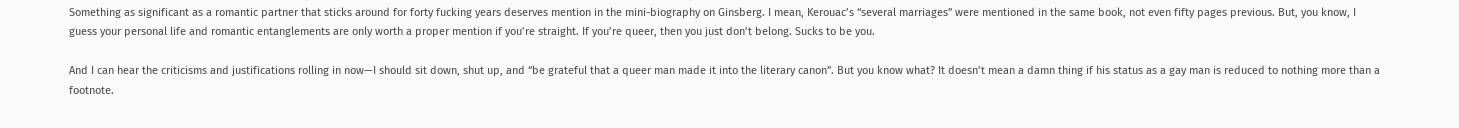Something as significant as a romantic partner that sticks around for forty fucking years deserves mention in the mini-biography on Ginsberg. I mean, Kerouac’s “several marriages” were mentioned in the same book, not even fifty pages previous. But, you know, I guess your personal life and romantic entanglements are only worth a proper mention if you’re straight. If you’re queer, then you just don’t belong. Sucks to be you.

And I can hear the criticisms and justifications rolling in now—I should sit down, shut up, and “be grateful that a queer man made it into the literary canon”. But you know what? It doesn’t mean a damn thing if his status as a gay man is reduced to nothing more than a footnote.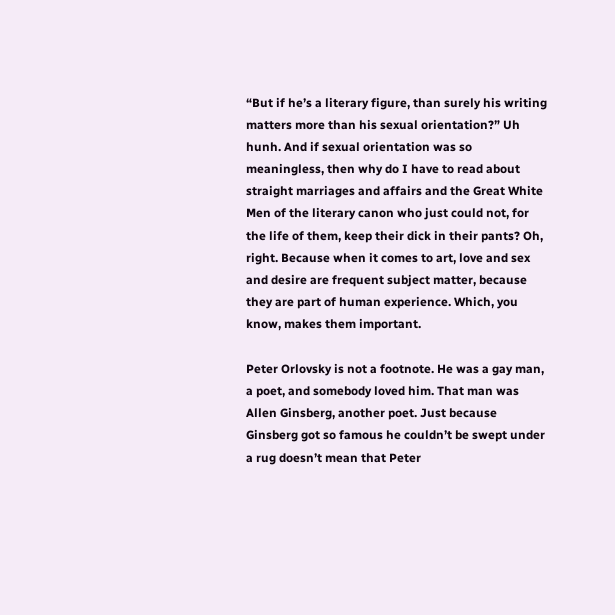“But if he’s a literary figure, than surely his writing matters more than his sexual orientation?” Uh hunh. And if sexual orientation was so meaningless, then why do I have to read about straight marriages and affairs and the Great White Men of the literary canon who just could not, for the life of them, keep their dick in their pants? Oh, right. Because when it comes to art, love and sex and desire are frequent subject matter, because they are part of human experience. Which, you know, makes them important.

Peter Orlovsky is not a footnote. He was a gay man, a poet, and somebody loved him. That man was Allen Ginsberg, another poet. Just because Ginsberg got so famous he couldn’t be swept under a rug doesn’t mean that Peter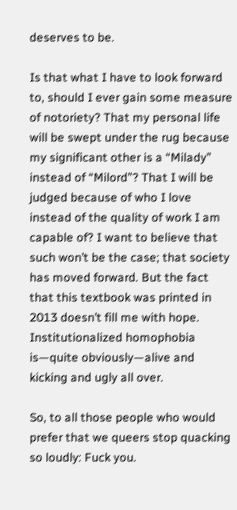deserves to be.

Is that what I have to look forward to, should I ever gain some measure of notoriety? That my personal life will be swept under the rug because my significant other is a “Milady” instead of “Milord”? That I will be judged because of who I love instead of the quality of work I am capable of? I want to believe that such won’t be the case; that society has moved forward. But the fact that this textbook was printed in 2013 doesn’t fill me with hope. Institutionalized homophobia is—quite obviously—alive and kicking and ugly all over.

So, to all those people who would prefer that we queers stop quacking so loudly: Fuck you.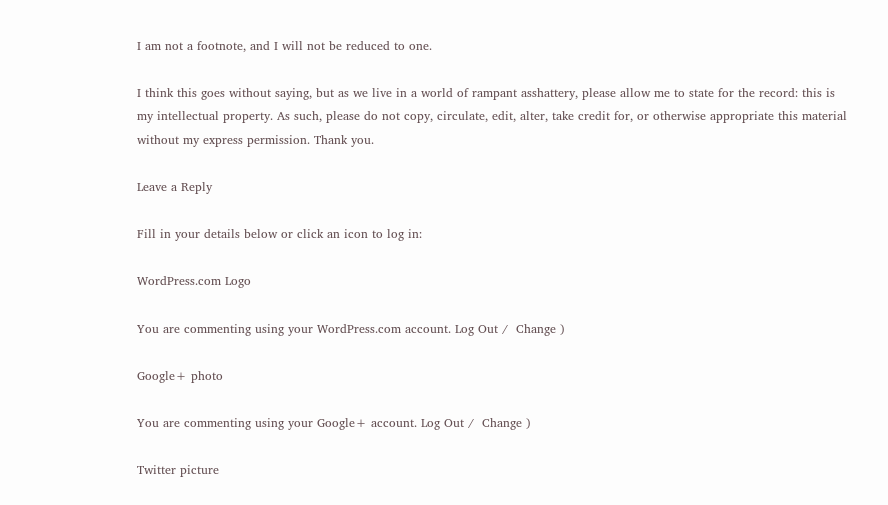I am not a footnote, and I will not be reduced to one.

I think this goes without saying, but as we live in a world of rampant asshattery, please allow me to state for the record: this is my intellectual property. As such, please do not copy, circulate, edit, alter, take credit for, or otherwise appropriate this material without my express permission. Thank you.

Leave a Reply

Fill in your details below or click an icon to log in:

WordPress.com Logo

You are commenting using your WordPress.com account. Log Out /  Change )

Google+ photo

You are commenting using your Google+ account. Log Out /  Change )

Twitter picture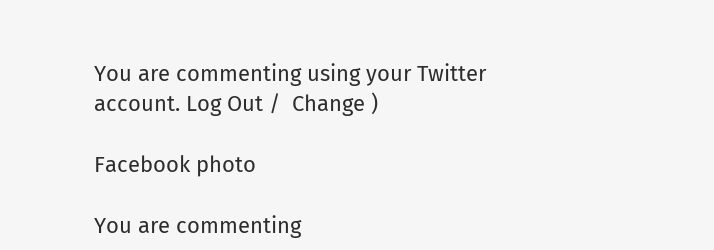You are commenting using your Twitter account. Log Out /  Change )

Facebook photo

You are commenting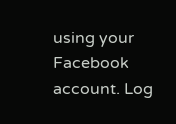using your Facebook account. Log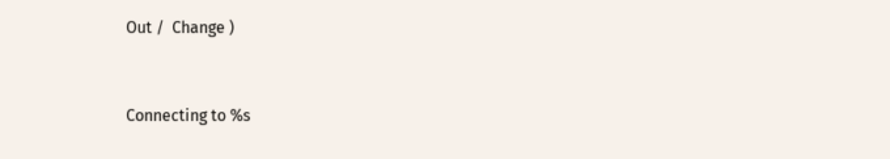Out /  Change )


Connecting to %s